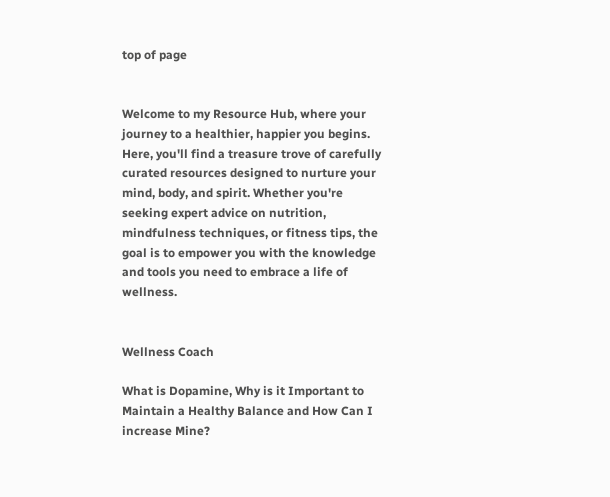top of page


Welcome to my Resource Hub, where your journey to a healthier, happier you begins. Here, you'll find a treasure trove of carefully curated resources designed to nurture your mind, body, and spirit. Whether you're seeking expert advice on nutrition, mindfulness techniques, or fitness tips, the goal is to empower you with the knowledge and tools you need to embrace a life of wellness.


Wellness Coach

What is Dopamine, Why is it Important to Maintain a Healthy Balance and How Can I increase Mine?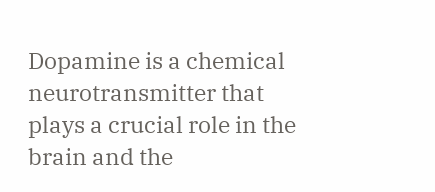Dopamine is a chemical neurotransmitter that plays a crucial role in the brain and the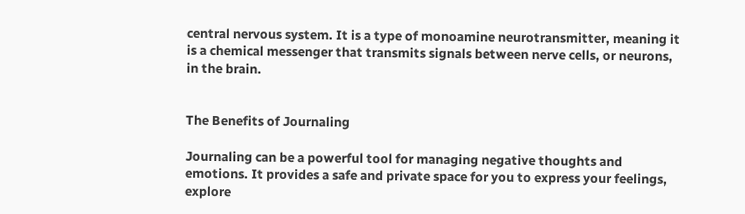central nervous system. It is a type of monoamine neurotransmitter, meaning it is a chemical messenger that transmits signals between nerve cells, or neurons, in the brain.


The Benefits of Journaling

Journaling can be a powerful tool for managing negative thoughts and emotions. It provides a safe and private space for you to express your feelings, explore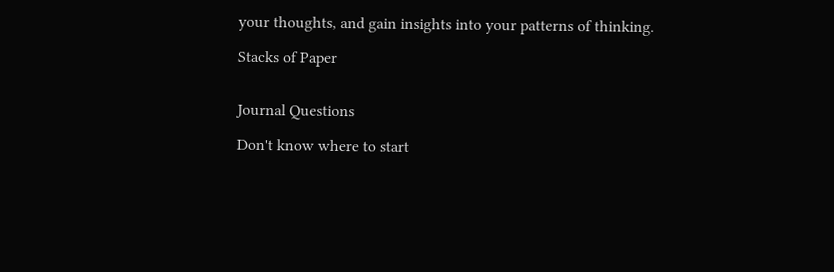your thoughts, and gain insights into your patterns of thinking.

Stacks of Paper


Journal Questions

Don't know where to start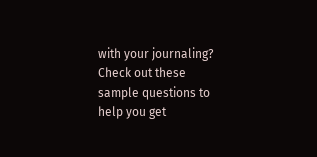with your journaling? Check out these sample questions to help you get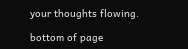your thoughts flowing.

bottom of page